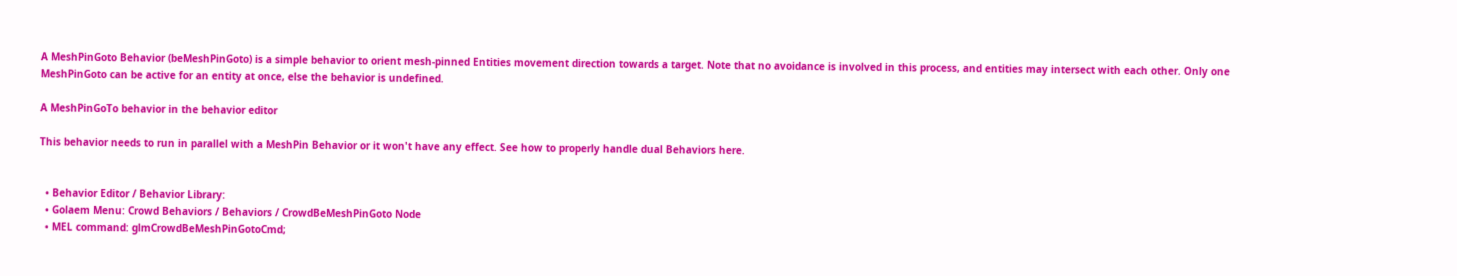A MeshPinGoto Behavior (beMeshPinGoto) is a simple behavior to orient mesh-pinned Entities movement direction towards a target. Note that no avoidance is involved in this process, and entities may intersect with each other. Only one MeshPinGoto can be active for an entity at once, else the behavior is undefined.

A MeshPinGoTo behavior in the behavior editor

This behavior needs to run in parallel with a MeshPin Behavior or it won't have any effect. See how to properly handle dual Behaviors here.


  • Behavior Editor / Behavior Library:
  • Golaem Menu: Crowd Behaviors / Behaviors / CrowdBeMeshPinGoto Node
  • MEL command: glmCrowdBeMeshPinGotoCmd;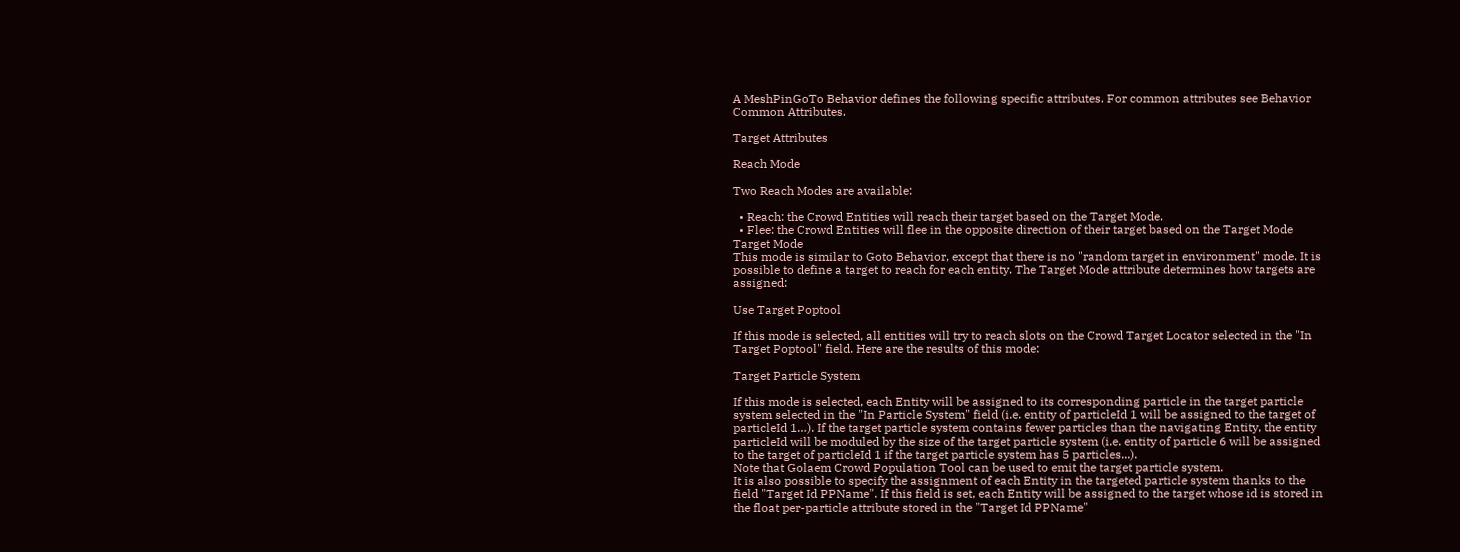A MeshPinGoTo Behavior defines the following specific attributes. For common attributes see Behavior Common Attributes.

Target Attributes

Reach Mode

Two Reach Modes are available:

  • Reach: the Crowd Entities will reach their target based on the Target Mode.
  • Flee: the Crowd Entities will flee in the opposite direction of their target based on the Target Mode
Target Mode
This mode is similar to Goto Behavior, except that there is no "random target in environment" mode. It is possible to define a target to reach for each entity. The Target Mode attribute determines how targets are assigned:

Use Target Poptool

If this mode is selected, all entities will try to reach slots on the Crowd Target Locator selected in the "In Target Poptool" field. Here are the results of this mode:

Target Particle System

If this mode is selected, each Entity will be assigned to its corresponding particle in the target particle system selected in the "In Particle System" field (i.e. entity of particleId 1 will be assigned to the target of particleId 1…). If the target particle system contains fewer particles than the navigating Entity, the entity particleId will be moduled by the size of the target particle system (i.e. entity of particle 6 will be assigned to the target of particleId 1 if the target particle system has 5 particles...).
Note that Golaem Crowd Population Tool can be used to emit the target particle system.
It is also possible to specify the assignment of each Entity in the targeted particle system thanks to the field "Target Id PPName". If this field is set, each Entity will be assigned to the target whose id is stored in the float per-particle attribute stored in the "Target Id PPName"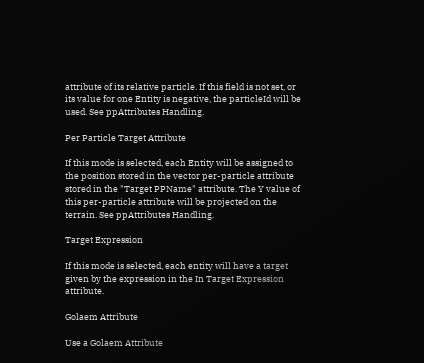attribute of its relative particle. If this field is not set, or its value for one Entity is negative, the particleId will be used. See ppAttributes Handling.

Per Particle Target Attribute

If this mode is selected, each Entity will be assigned to the position stored in the vector per-particle attribute stored in the "Target PPName" attribute. The Y value of this per-particle attribute will be projected on the terrain. See ppAttributes Handling.

Target Expression

If this mode is selected, each entity will have a target given by the expression in the In Target Expression attribute.

Golaem Attribute

Use a Golaem Attribute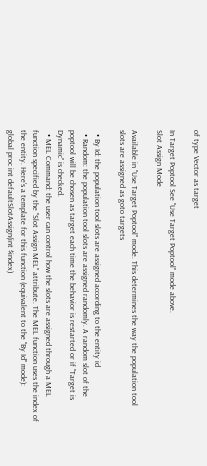of type Vector as target

In Target Poptool See "Use Target Poptool" mode above.
Slot Assign Mode

Available in "Use Target Poptool" mode. This determines the way the population tool slots are assigned as goto targets

  • By Id: the population tool slots are assigned according to the entity id
  • Random: the population tool slots are assigned randomly. A random slot of the poptool will be chosen as target each time the behavior is restarted or if "Target is Dynamic" is checked.
  • MEL Command: the user can control how the slots are assigned through a MEL function specified by the "Slot Assign MEL" attribute. The MEL function uses the index of the entity. Here's a template for this function (equivalent to the "By Id" mode):
global proc int defaultSlotAssign(int $index)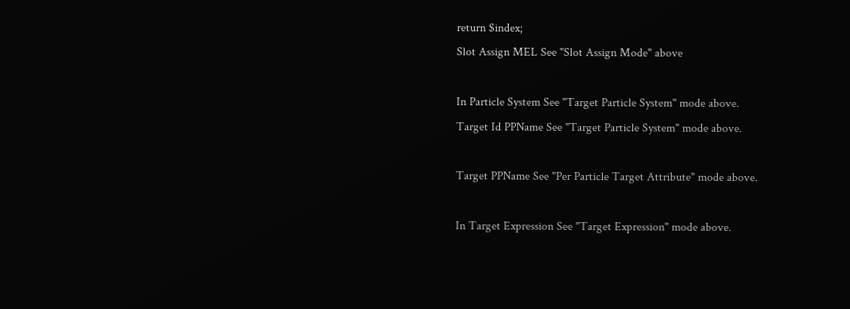return $index;
Slot Assign MEL See "Slot Assign Mode" above

In Particle System See "Target Particle System" mode above.
Target Id PPName See "Target Particle System" mode above.

Target PPName See "Per Particle Target Attribute" mode above.

In Target Expression See "Target Expression" mode above.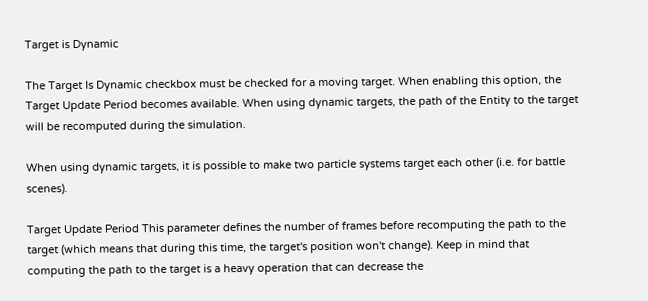Target is Dynamic

The Target Is Dynamic checkbox must be checked for a moving target. When enabling this option, the Target Update Period becomes available. When using dynamic targets, the path of the Entity to the target will be recomputed during the simulation.

When using dynamic targets, it is possible to make two particle systems target each other (i.e. for battle scenes).

Target Update Period This parameter defines the number of frames before recomputing the path to the target (which means that during this time, the target's position won't change). Keep in mind that computing the path to the target is a heavy operation that can decrease the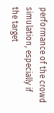performance of the crowd simulation, especially if the target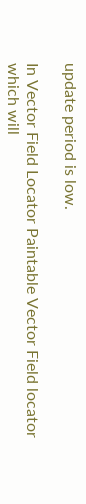update period is low.

In Vector Field Locator Paintable Vector Field locator which will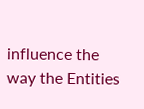influence the way the Entities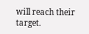will reach their target.